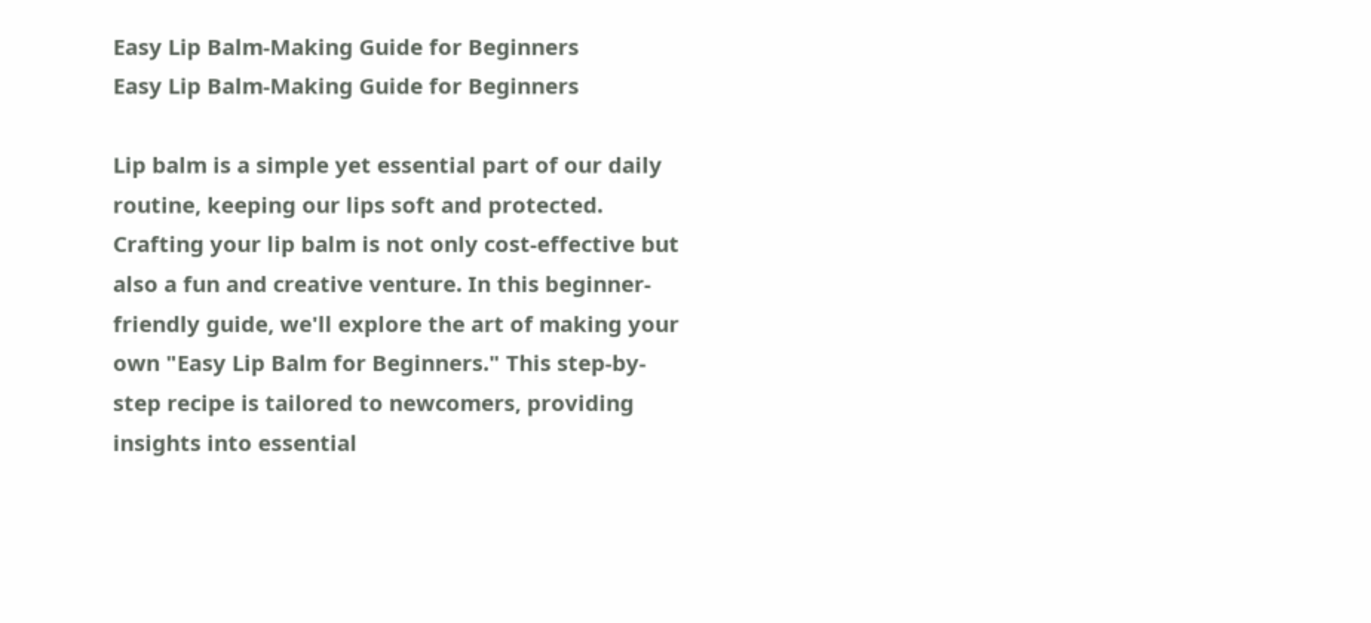Easy Lip Balm-Making Guide for Beginners
Easy Lip Balm-Making Guide for Beginners

Lip balm is a simple yet essential part of our daily routine, keeping our lips soft and protected. Crafting your lip balm is not only cost-effective but also a fun and creative venture. In this beginner-friendly guide, we'll explore the art of making your own "Easy Lip Balm for Beginners." This step-by-step recipe is tailored to newcomers, providing insights into essential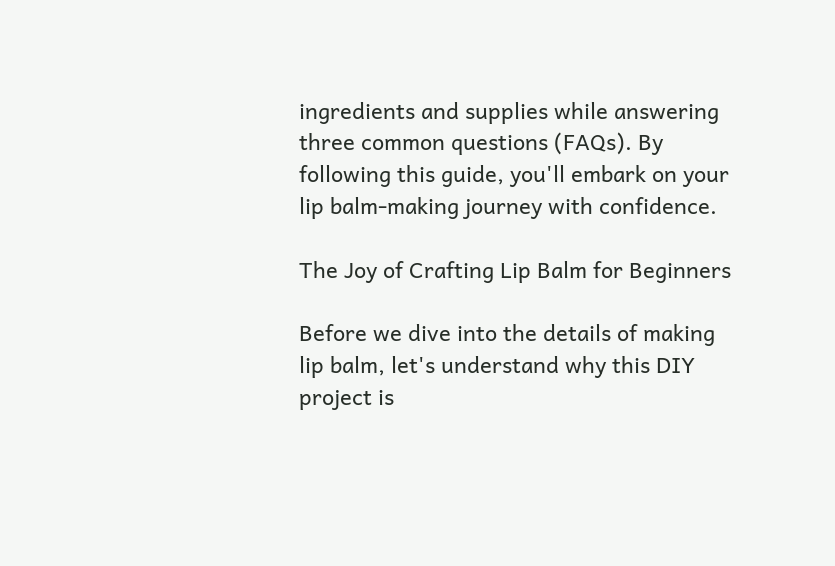ingredients and supplies while answering three common questions (FAQs). By following this guide, you'll embark on your lip balm-making journey with confidence.

The Joy of Crafting Lip Balm for Beginners

Before we dive into the details of making lip balm, let's understand why this DIY project is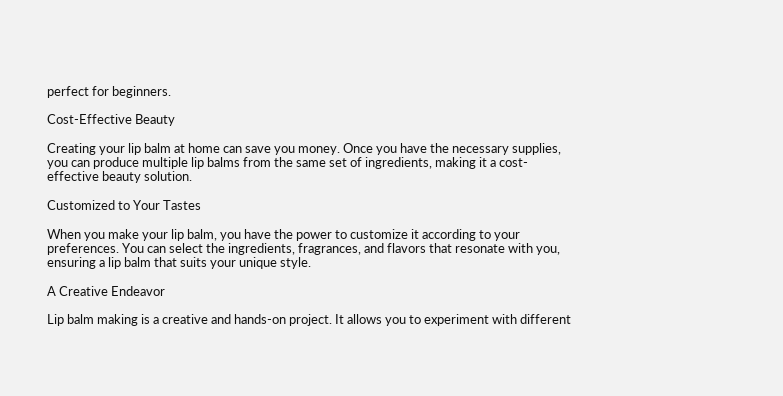perfect for beginners.

Cost-Effective Beauty

Creating your lip balm at home can save you money. Once you have the necessary supplies, you can produce multiple lip balms from the same set of ingredients, making it a cost-effective beauty solution.

Customized to Your Tastes

When you make your lip balm, you have the power to customize it according to your preferences. You can select the ingredients, fragrances, and flavors that resonate with you, ensuring a lip balm that suits your unique style.

A Creative Endeavor

Lip balm making is a creative and hands-on project. It allows you to experiment with different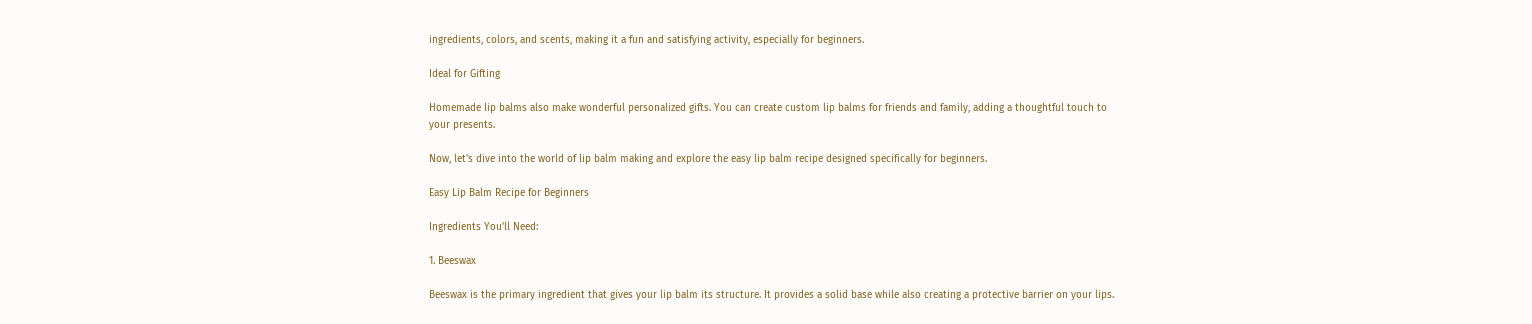ingredients, colors, and scents, making it a fun and satisfying activity, especially for beginners.

Ideal for Gifting

Homemade lip balms also make wonderful personalized gifts. You can create custom lip balms for friends and family, adding a thoughtful touch to your presents.

Now, let's dive into the world of lip balm making and explore the easy lip balm recipe designed specifically for beginners.

Easy Lip Balm Recipe for Beginners

Ingredients You'll Need:

1. Beeswax

Beeswax is the primary ingredient that gives your lip balm its structure. It provides a solid base while also creating a protective barrier on your lips.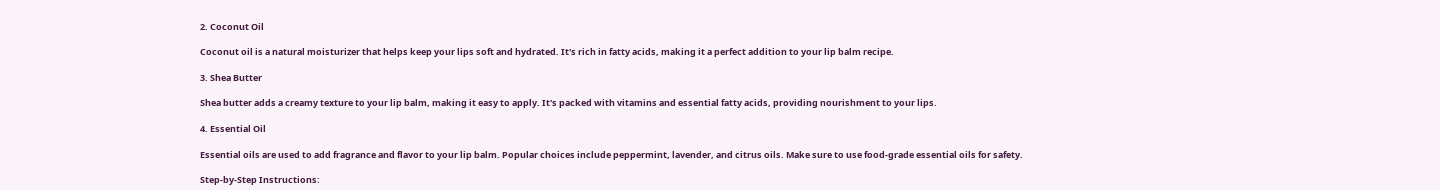2. Coconut Oil

Coconut oil is a natural moisturizer that helps keep your lips soft and hydrated. It's rich in fatty acids, making it a perfect addition to your lip balm recipe.

3. Shea Butter

Shea butter adds a creamy texture to your lip balm, making it easy to apply. It's packed with vitamins and essential fatty acids, providing nourishment to your lips.

4. Essential Oil

Essential oils are used to add fragrance and flavor to your lip balm. Popular choices include peppermint, lavender, and citrus oils. Make sure to use food-grade essential oils for safety.

Step-by-Step Instructions: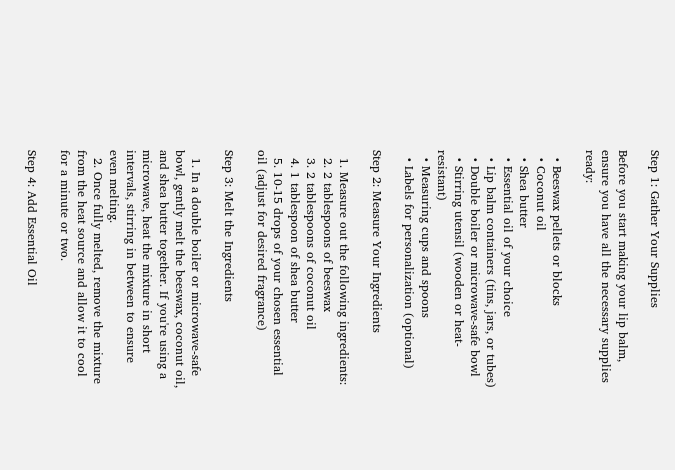Step 1: Gather Your Supplies

Before you start making your lip balm, ensure you have all the necessary supplies ready:

  • Beeswax pellets or blocks
  • Coconut oil
  • Shea butter
  • Essential oil of your choice
  • Lip balm containers (tins, jars, or tubes)
  • Double boiler or microwave-safe bowl
  • Stirring utensil (wooden or heat-resistant)
  • Measuring cups and spoons
  • Labels for personalization (optional)

Step 2: Measure Your Ingredients

  1. Measure out the following ingredients:
  2. 2 tablespoons of beeswax
  3. 2 tablespoons of coconut oil
  4. 1 tablespoon of shea butter
  5. 10-15 drops of your chosen essential oil (adjust for desired fragrance)

Step 3: Melt the Ingredients

  1. In a double boiler or microwave-safe bowl, gently melt the beeswax, coconut oil, and shea butter together. If you're using a microwave, heat the mixture in short intervals, stirring in between to ensure even melting.
  2. Once fully melted, remove the mixture from the heat source and allow it to cool for a minute or two.

Step 4: Add Essential Oil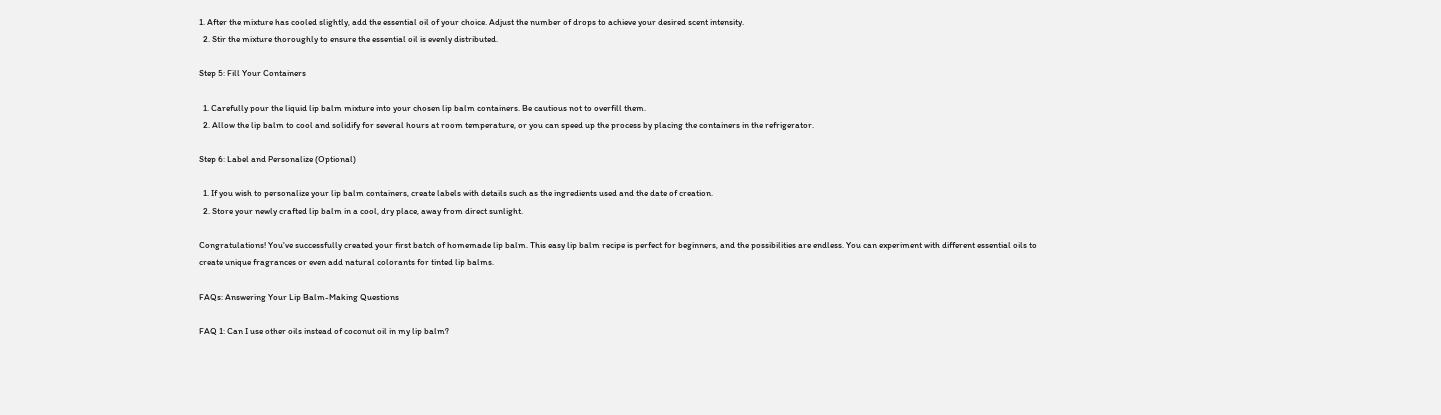1. After the mixture has cooled slightly, add the essential oil of your choice. Adjust the number of drops to achieve your desired scent intensity.
  2. Stir the mixture thoroughly to ensure the essential oil is evenly distributed.

Step 5: Fill Your Containers

  1. Carefully pour the liquid lip balm mixture into your chosen lip balm containers. Be cautious not to overfill them.
  2. Allow the lip balm to cool and solidify for several hours at room temperature, or you can speed up the process by placing the containers in the refrigerator.

Step 6: Label and Personalize (Optional)

  1. If you wish to personalize your lip balm containers, create labels with details such as the ingredients used and the date of creation.
  2. Store your newly crafted lip balm in a cool, dry place, away from direct sunlight.

Congratulations! You've successfully created your first batch of homemade lip balm. This easy lip balm recipe is perfect for beginners, and the possibilities are endless. You can experiment with different essential oils to create unique fragrances or even add natural colorants for tinted lip balms.

FAQs: Answering Your Lip Balm-Making Questions

FAQ 1: Can I use other oils instead of coconut oil in my lip balm?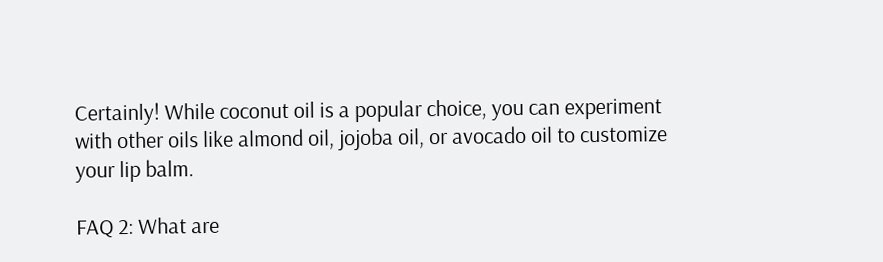Certainly! While coconut oil is a popular choice, you can experiment with other oils like almond oil, jojoba oil, or avocado oil to customize your lip balm.

FAQ 2: What are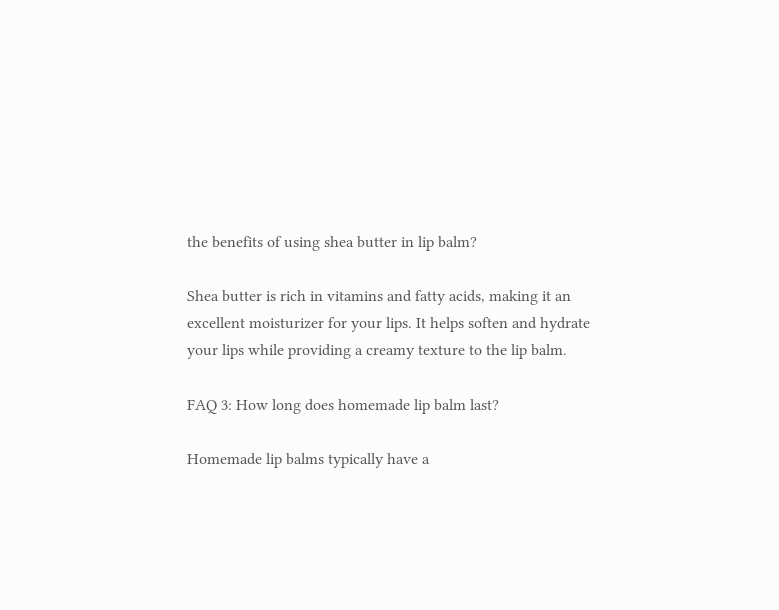the benefits of using shea butter in lip balm?

Shea butter is rich in vitamins and fatty acids, making it an excellent moisturizer for your lips. It helps soften and hydrate your lips while providing a creamy texture to the lip balm.

FAQ 3: How long does homemade lip balm last?

Homemade lip balms typically have a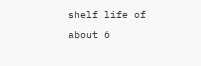shelf life of about 6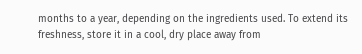months to a year, depending on the ingredients used. To extend its freshness, store it in a cool, dry place away from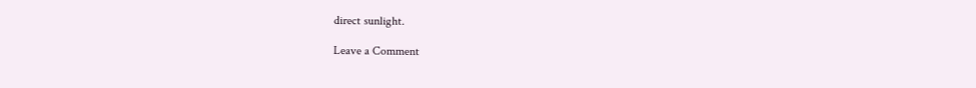direct sunlight.

Leave a Comment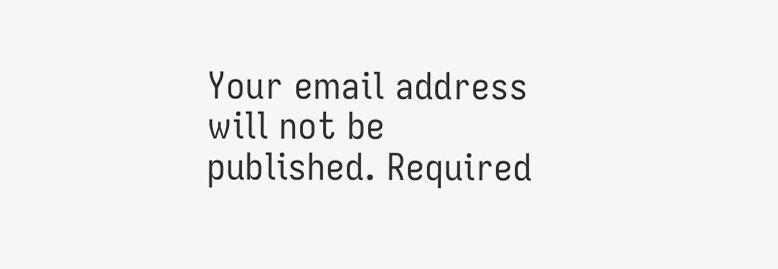Your email address will not be published. Required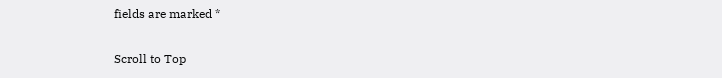fields are marked *

Scroll to Top